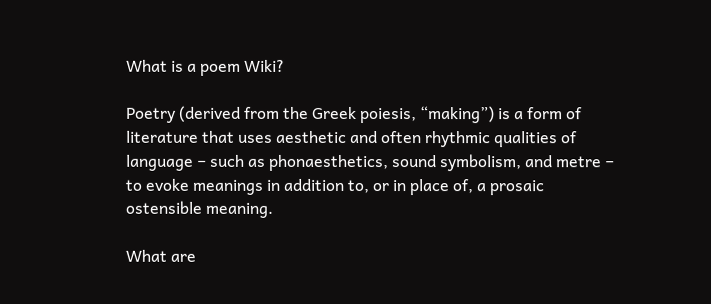What is a poem Wiki?

Poetry (derived from the Greek poiesis, “making”) is a form of literature that uses aesthetic and often rhythmic qualities of language − such as phonaesthetics, sound symbolism, and metre − to evoke meanings in addition to, or in place of, a prosaic ostensible meaning.

What are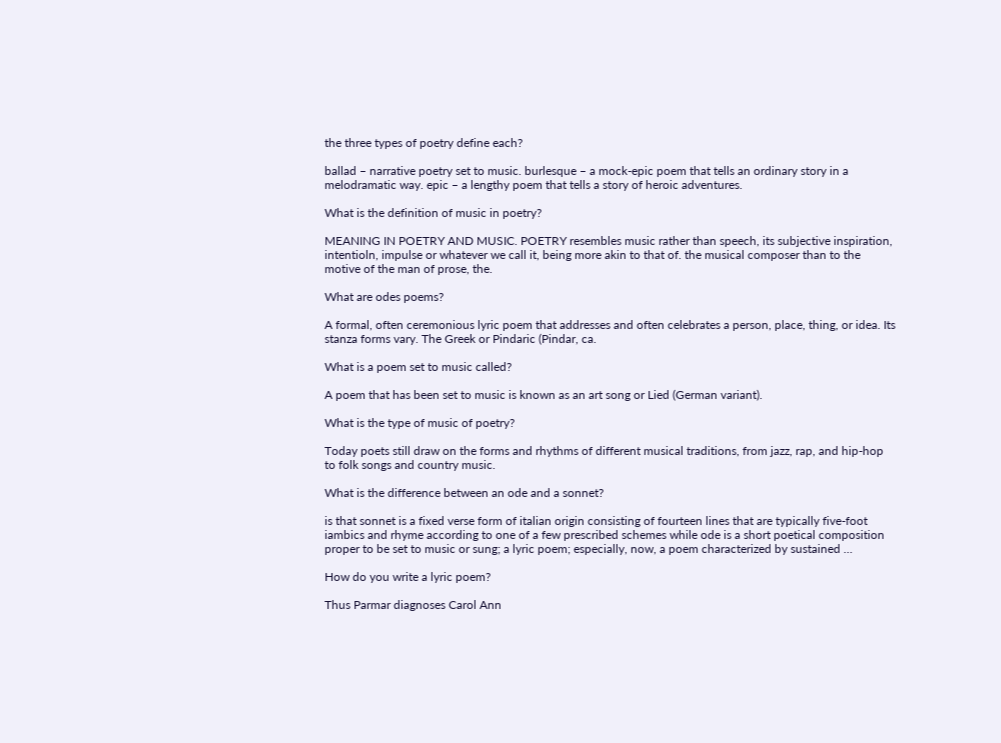the three types of poetry define each?

ballad – narrative poetry set to music. burlesque – a mock-epic poem that tells an ordinary story in a melodramatic way. epic – a lengthy poem that tells a story of heroic adventures.

What is the definition of music in poetry?

MEANING IN POETRY AND MUSIC. POETRY resembles music rather than speech, its subjective inspiration, intentioln, impulse or whatever we call it, being more akin to that of. the musical composer than to the motive of the man of prose, the.

What are odes poems?

A formal, often ceremonious lyric poem that addresses and often celebrates a person, place, thing, or idea. Its stanza forms vary. The Greek or Pindaric (Pindar, ca.

What is a poem set to music called?

A poem that has been set to music is known as an art song or Lied (German variant).

What is the type of music of poetry?

Today poets still draw on the forms and rhythms of different musical traditions, from jazz, rap, and hip-hop to folk songs and country music.

What is the difference between an ode and a sonnet?

is that sonnet is a fixed verse form of italian origin consisting of fourteen lines that are typically five-foot iambics and rhyme according to one of a few prescribed schemes while ode is a short poetical composition proper to be set to music or sung; a lyric poem; especially, now, a poem characterized by sustained …

How do you write a lyric poem?

Thus Parmar diagnoses Carol Ann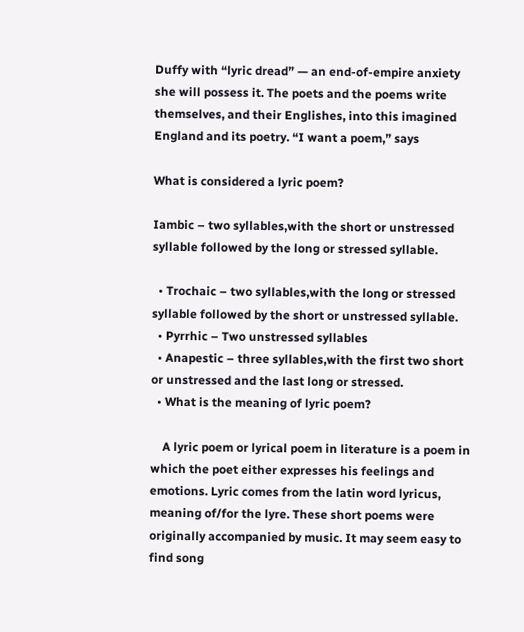Duffy with “lyric dread” — an end-of-empire anxiety she will possess it. The poets and the poems write themselves, and their Englishes, into this imagined England and its poetry. “I want a poem,” says

What is considered a lyric poem?

Iambic – two syllables,with the short or unstressed syllable followed by the long or stressed syllable.

  • Trochaic – two syllables,with the long or stressed syllable followed by the short or unstressed syllable.
  • Pyrrhic – Two unstressed syllables
  • Anapestic – three syllables,with the first two short or unstressed and the last long or stressed.
  • What is the meaning of lyric poem?

    A lyric poem or lyrical poem in literature is a poem in which the poet either expresses his feelings and emotions. Lyric comes from the latin word lyricus, meaning of/for the lyre. These short poems were originally accompanied by music. It may seem easy to find song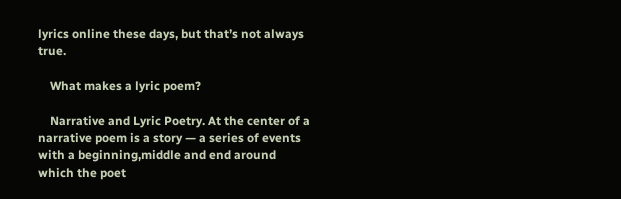lyrics online these days, but that’s not always true.

    What makes a lyric poem?

    Narrative and Lyric Poetry. At the center of a narrative poem is a story — a series of events with a beginning,middle and end around which the poet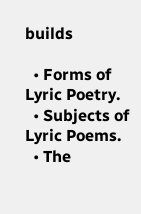builds

  • Forms of Lyric Poetry.
  • Subjects of Lyric Poems.
  • The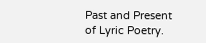Past and Present of Lyric Poetry.